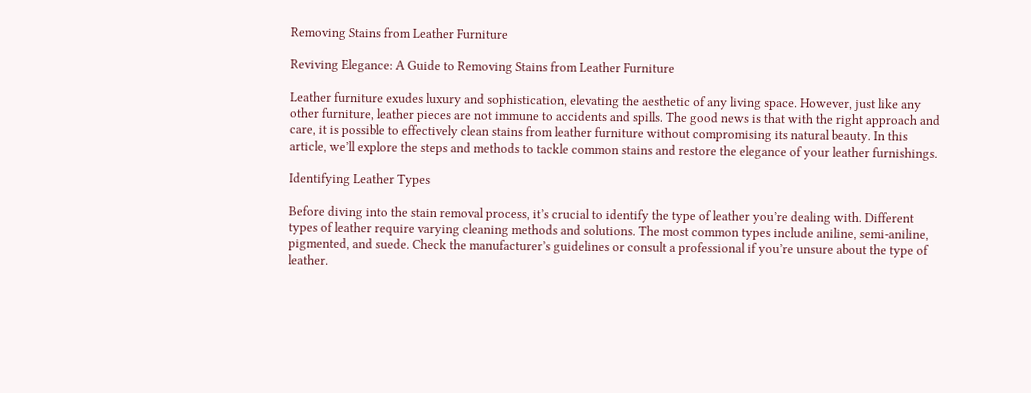Removing Stains from Leather Furniture

Reviving Elegance: A Guide to Removing Stains from Leather Furniture

Leather furniture exudes luxury and sophistication, elevating the aesthetic of any living space. However, just like any other furniture, leather pieces are not immune to accidents and spills. The good news is that with the right approach and care, it is possible to effectively clean stains from leather furniture without compromising its natural beauty. In this article, we’ll explore the steps and methods to tackle common stains and restore the elegance of your leather furnishings.

Identifying Leather Types

Before diving into the stain removal process, it’s crucial to identify the type of leather you’re dealing with. Different types of leather require varying cleaning methods and solutions. The most common types include aniline, semi-aniline, pigmented, and suede. Check the manufacturer’s guidelines or consult a professional if you’re unsure about the type of leather.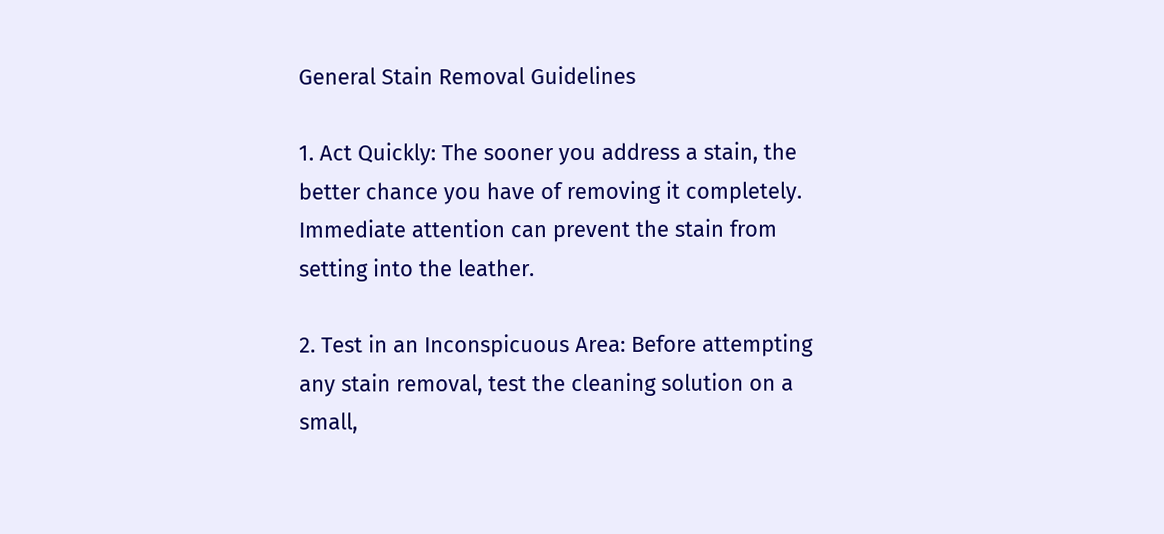General Stain Removal Guidelines

1. Act Quickly: The sooner you address a stain, the better chance you have of removing it completely. Immediate attention can prevent the stain from setting into the leather.

2. Test in an Inconspicuous Area: Before attempting any stain removal, test the cleaning solution on a small,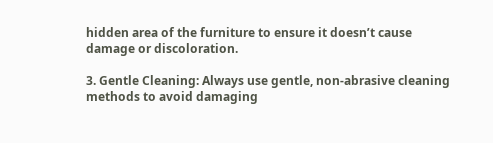hidden area of the furniture to ensure it doesn’t cause damage or discoloration.

3. Gentle Cleaning: Always use gentle, non-abrasive cleaning methods to avoid damaging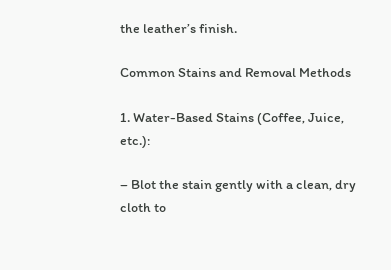the leather’s finish.

Common Stains and Removal Methods

1. Water-Based Stains (Coffee, Juice, etc.):

– Blot the stain gently with a clean, dry cloth to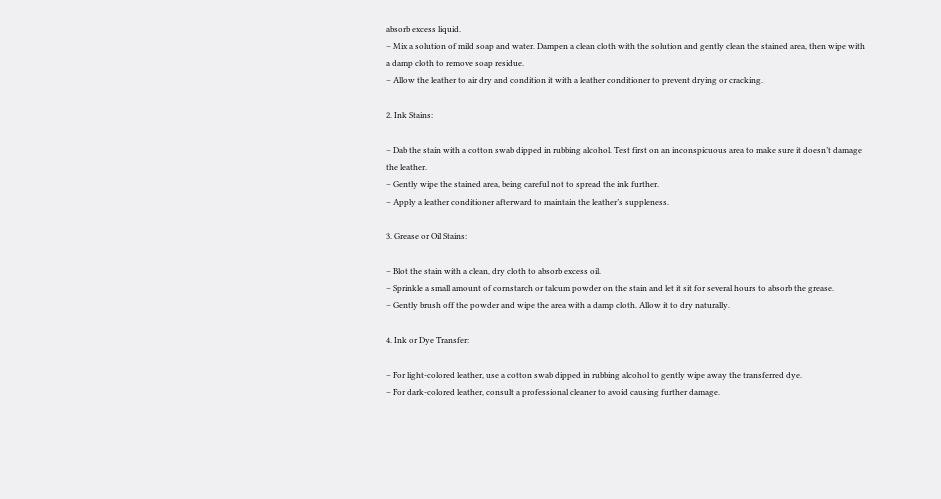absorb excess liquid.
– Mix a solution of mild soap and water. Dampen a clean cloth with the solution and gently clean the stained area, then wipe with a damp cloth to remove soap residue.
– Allow the leather to air dry and condition it with a leather conditioner to prevent drying or cracking.

2. Ink Stains:

– Dab the stain with a cotton swab dipped in rubbing alcohol. Test first on an inconspicuous area to make sure it doesn’t damage the leather.
– Gently wipe the stained area, being careful not to spread the ink further.
– Apply a leather conditioner afterward to maintain the leather’s suppleness.

3. Grease or Oil Stains:

– Blot the stain with a clean, dry cloth to absorb excess oil.
– Sprinkle a small amount of cornstarch or talcum powder on the stain and let it sit for several hours to absorb the grease.
– Gently brush off the powder and wipe the area with a damp cloth. Allow it to dry naturally.

4. Ink or Dye Transfer:

– For light-colored leather, use a cotton swab dipped in rubbing alcohol to gently wipe away the transferred dye.
– For dark-colored leather, consult a professional cleaner to avoid causing further damage.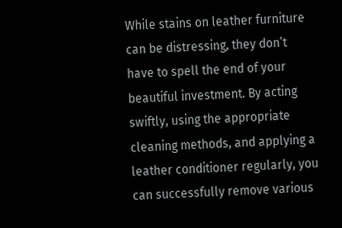While stains on leather furniture can be distressing, they don’t have to spell the end of your beautiful investment. By acting swiftly, using the appropriate cleaning methods, and applying a leather conditioner regularly, you can successfully remove various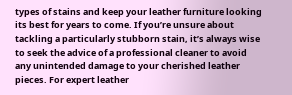types of stains and keep your leather furniture looking its best for years to come. If you’re unsure about tackling a particularly stubborn stain, it’s always wise to seek the advice of a professional cleaner to avoid any unintended damage to your cherished leather pieces. For expert leather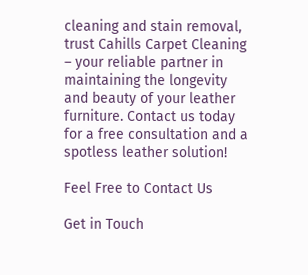cleaning and stain removal, trust Cahills Carpet Cleaning – your reliable partner in maintaining the longevity and beauty of your leather furniture. Contact us today for a free consultation and a spotless leather solution!

Feel Free to Contact Us

Get in Touch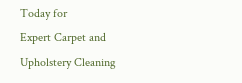Today for
Expert Carpet and Upholstery Cleaning